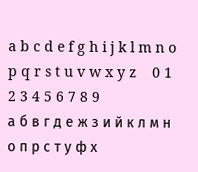a b c d e f g h i j k l m n o p q r s t u v w x y z    0 1 2 3 4 5 6 7 8 9
а б в г д е ж з и й к л м н о п р с т у ф х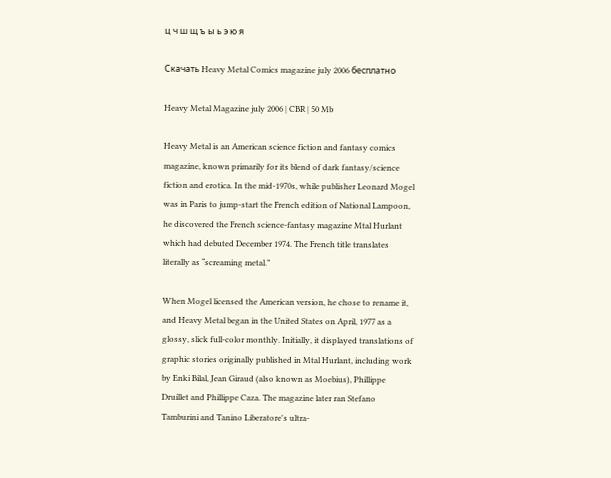ц ч ш щ ъ ы ь э ю я

Скачать Heavy Metal Comics magazine july 2006 бесплатно

Heavy Metal Magazine july 2006 | CBR | 50 Mb

Heavy Metal is an American science fiction and fantasy comics magazine, known primarily for its blend of dark fantasy/science fiction and erotica. In the mid-1970s, while publisher Leonard Mogel was in Paris to jump-start the French edition of National Lampoon, he discovered the French science-fantasy magazine Mtal Hurlant which had debuted December 1974. The French title translates literally as “screaming metal.”

When Mogel licensed the American version, he chose to rename it, and Heavy Metal began in the United States on April, 1977 as a glossy, slick full-color monthly. Initially, it displayed translations of graphic stories originally published in Mtal Hurlant, including work by Enki Bilal, Jean Giraud (also known as Moebius), Phillippe Druillet and Phillippe Caza. The magazine later ran Stefano Tamburini and Tanino Liberatore's ultra-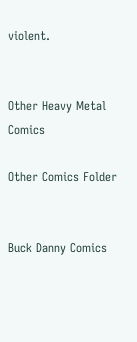violent.


Other Heavy Metal Comics

Other Comics Folder


Buck Danny Comics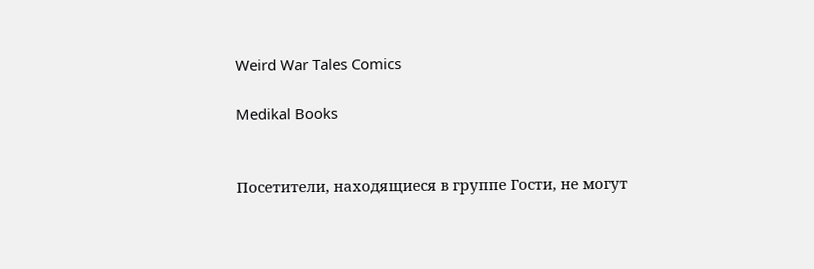Weird War Tales Comics

Medikal Books


Посетители, находящиеся в группе Гости, не могут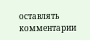оставлять комментарии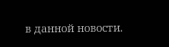в данной новости.